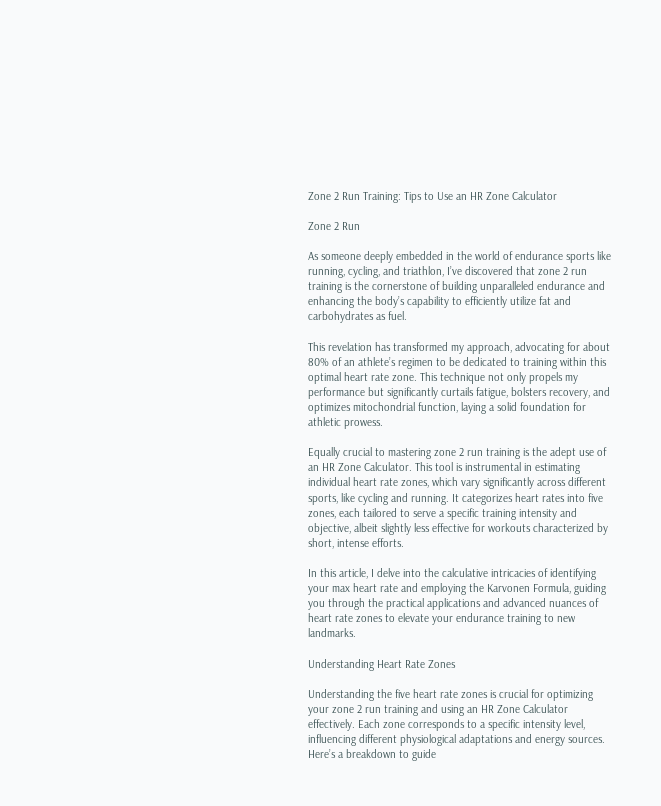Zone 2 Run Training: Tips to Use an HR Zone Calculator

Zone 2 Run

As someone deeply embedded in the world of endurance sports like running, cycling, and triathlon, I’ve discovered that zone 2 run training is the cornerstone of building unparalleled endurance and enhancing the body’s capability to efficiently utilize fat and carbohydrates as fuel.

This revelation has transformed my approach, advocating for about 80% of an athlete’s regimen to be dedicated to training within this optimal heart rate zone. This technique not only propels my performance but significantly curtails fatigue, bolsters recovery, and optimizes mitochondrial function, laying a solid foundation for athletic prowess.

Equally crucial to mastering zone 2 run training is the adept use of an HR Zone Calculator. This tool is instrumental in estimating individual heart rate zones, which vary significantly across different sports, like cycling and running. It categorizes heart rates into five zones, each tailored to serve a specific training intensity and objective, albeit slightly less effective for workouts characterized by short, intense efforts.

In this article, I delve into the calculative intricacies of identifying your max heart rate and employing the Karvonen Formula, guiding you through the practical applications and advanced nuances of heart rate zones to elevate your endurance training to new landmarks.

Understanding Heart Rate Zones

Understanding the five heart rate zones is crucial for optimizing your zone 2 run training and using an HR Zone Calculator effectively. Each zone corresponds to a specific intensity level, influencing different physiological adaptations and energy sources. Here’s a breakdown to guide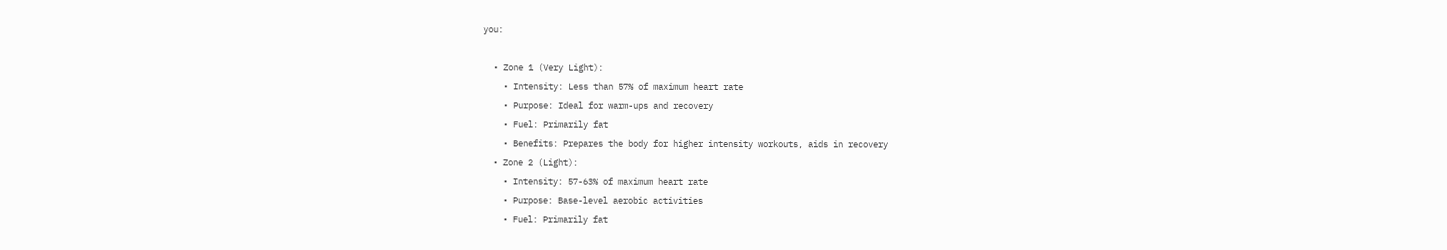you:

  • Zone 1 (Very Light):
    • Intensity: Less than 57% of maximum heart rate
    • Purpose: Ideal for warm-ups and recovery
    • Fuel: Primarily fat
    • Benefits: Prepares the body for higher intensity workouts, aids in recovery
  • Zone 2 (Light):
    • Intensity: 57-63% of maximum heart rate
    • Purpose: Base-level aerobic activities
    • Fuel: Primarily fat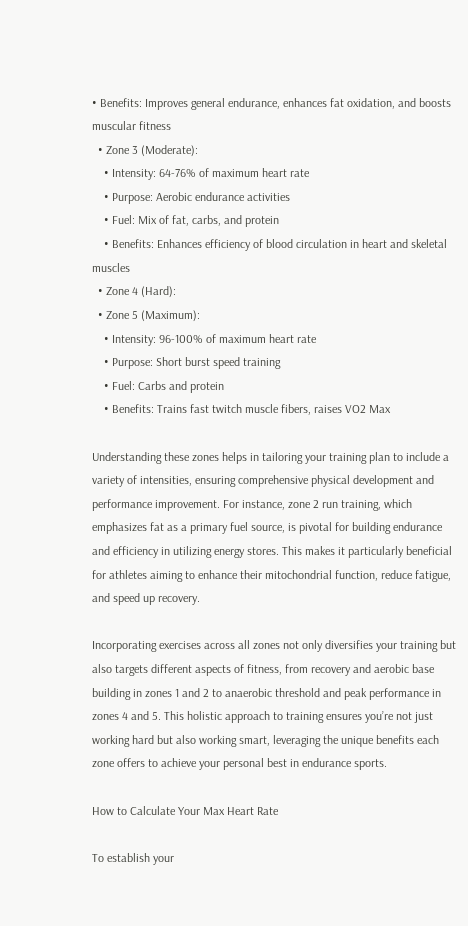• Benefits: Improves general endurance, enhances fat oxidation, and boosts muscular fitness
  • Zone 3 (Moderate):
    • Intensity: 64-76% of maximum heart rate
    • Purpose: Aerobic endurance activities
    • Fuel: Mix of fat, carbs, and protein
    • Benefits: Enhances efficiency of blood circulation in heart and skeletal muscles
  • Zone 4 (Hard):
  • Zone 5 (Maximum):
    • Intensity: 96-100% of maximum heart rate
    • Purpose: Short burst speed training
    • Fuel: Carbs and protein
    • Benefits: Trains fast twitch muscle fibers, raises VO2 Max

Understanding these zones helps in tailoring your training plan to include a variety of intensities, ensuring comprehensive physical development and performance improvement. For instance, zone 2 run training, which emphasizes fat as a primary fuel source, is pivotal for building endurance and efficiency in utilizing energy stores. This makes it particularly beneficial for athletes aiming to enhance their mitochondrial function, reduce fatigue, and speed up recovery.

Incorporating exercises across all zones not only diversifies your training but also targets different aspects of fitness, from recovery and aerobic base building in zones 1 and 2 to anaerobic threshold and peak performance in zones 4 and 5. This holistic approach to training ensures you’re not just working hard but also working smart, leveraging the unique benefits each zone offers to achieve your personal best in endurance sports.

How to Calculate Your Max Heart Rate

To establish your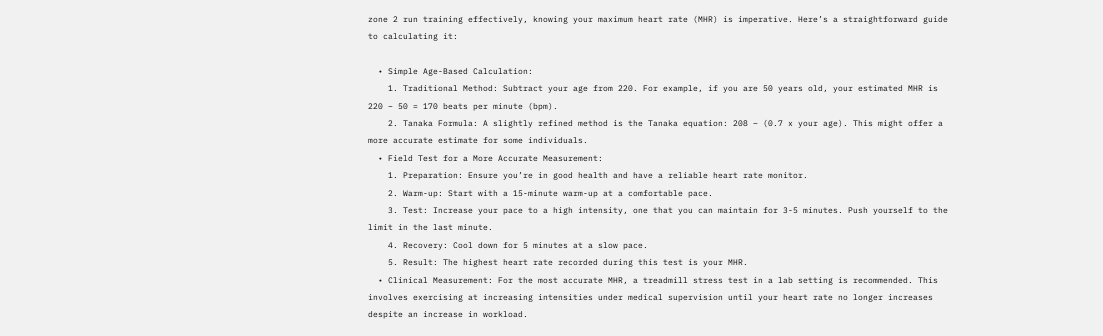zone 2 run training effectively, knowing your maximum heart rate (MHR) is imperative. Here’s a straightforward guide to calculating it:

  • Simple Age-Based Calculation:
    1. Traditional Method: Subtract your age from 220. For example, if you are 50 years old, your estimated MHR is 220 – 50 = 170 beats per minute (bpm).
    2. Tanaka Formula: A slightly refined method is the Tanaka equation: 208 – (0.7 x your age). This might offer a more accurate estimate for some individuals.
  • Field Test for a More Accurate Measurement:
    1. Preparation: Ensure you’re in good health and have a reliable heart rate monitor.
    2. Warm-up: Start with a 15-minute warm-up at a comfortable pace.
    3. Test: Increase your pace to a high intensity, one that you can maintain for 3-5 minutes. Push yourself to the limit in the last minute.
    4. Recovery: Cool down for 5 minutes at a slow pace.
    5. Result: The highest heart rate recorded during this test is your MHR.
  • Clinical Measurement: For the most accurate MHR, a treadmill stress test in a lab setting is recommended. This involves exercising at increasing intensities under medical supervision until your heart rate no longer increases despite an increase in workload.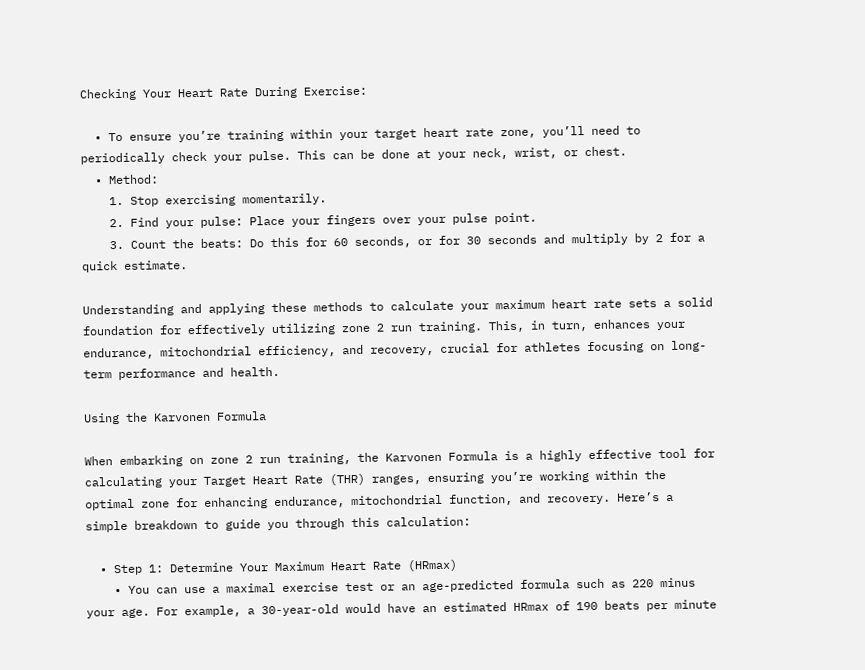Checking Your Heart Rate During Exercise:

  • To ensure you’re training within your target heart rate zone, you’ll need to periodically check your pulse. This can be done at your neck, wrist, or chest.
  • Method:
    1. Stop exercising momentarily.
    2. Find your pulse: Place your fingers over your pulse point.
    3. Count the beats: Do this for 60 seconds, or for 30 seconds and multiply by 2 for a quick estimate.

Understanding and applying these methods to calculate your maximum heart rate sets a solid foundation for effectively utilizing zone 2 run training. This, in turn, enhances your endurance, mitochondrial efficiency, and recovery, crucial for athletes focusing on long-term performance and health.

Using the Karvonen Formula

When embarking on zone 2 run training, the Karvonen Formula is a highly effective tool for calculating your Target Heart Rate (THR) ranges, ensuring you’re working within the optimal zone for enhancing endurance, mitochondrial function, and recovery. Here’s a simple breakdown to guide you through this calculation:

  • Step 1: Determine Your Maximum Heart Rate (HRmax)
    • You can use a maximal exercise test or an age-predicted formula such as 220 minus your age. For example, a 30-year-old would have an estimated HRmax of 190 beats per minute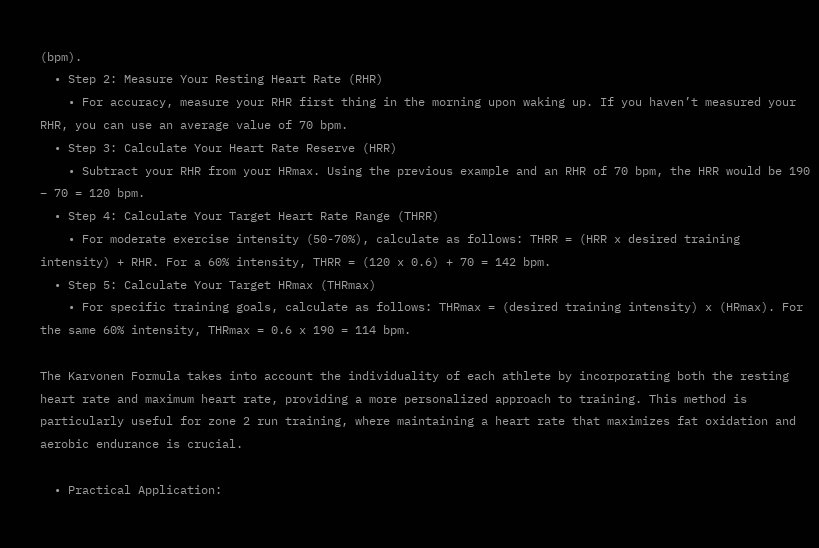(bpm).
  • Step 2: Measure Your Resting Heart Rate (RHR)
    • For accuracy, measure your RHR first thing in the morning upon waking up. If you haven’t measured your RHR, you can use an average value of 70 bpm.
  • Step 3: Calculate Your Heart Rate Reserve (HRR)
    • Subtract your RHR from your HRmax. Using the previous example and an RHR of 70 bpm, the HRR would be 190 – 70 = 120 bpm.
  • Step 4: Calculate Your Target Heart Rate Range (THRR)
    • For moderate exercise intensity (50-70%), calculate as follows: THRR = (HRR x desired training intensity) + RHR. For a 60% intensity, THRR = (120 x 0.6) + 70 = 142 bpm.
  • Step 5: Calculate Your Target HRmax (THRmax)
    • For specific training goals, calculate as follows: THRmax = (desired training intensity) x (HRmax). For the same 60% intensity, THRmax = 0.6 x 190 = 114 bpm.

The Karvonen Formula takes into account the individuality of each athlete by incorporating both the resting heart rate and maximum heart rate, providing a more personalized approach to training. This method is particularly useful for zone 2 run training, where maintaining a heart rate that maximizes fat oxidation and aerobic endurance is crucial.

  • Practical Application: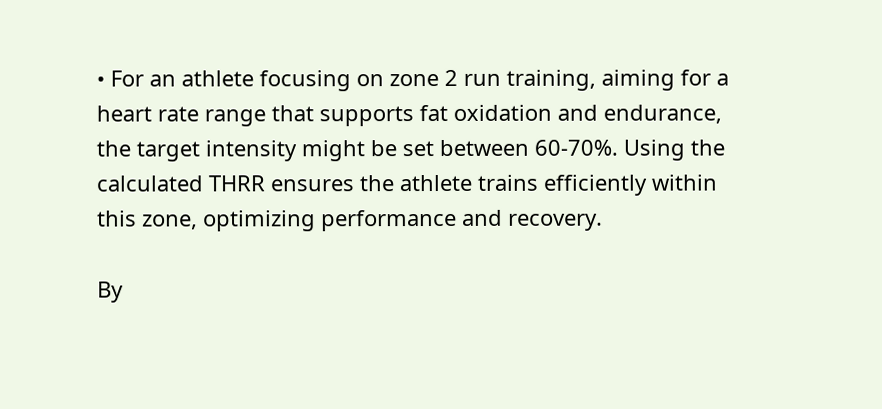• For an athlete focusing on zone 2 run training, aiming for a heart rate range that supports fat oxidation and endurance, the target intensity might be set between 60-70%. Using the calculated THRR ensures the athlete trains efficiently within this zone, optimizing performance and recovery.

By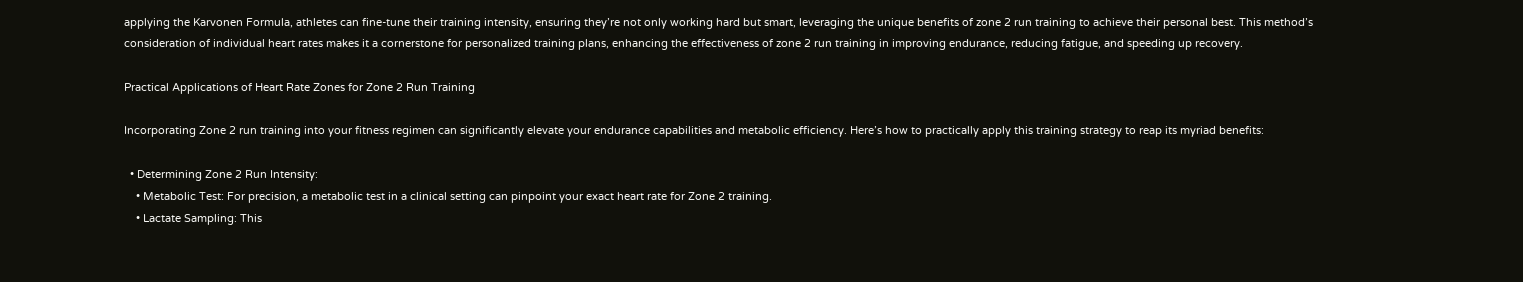applying the Karvonen Formula, athletes can fine-tune their training intensity, ensuring they’re not only working hard but smart, leveraging the unique benefits of zone 2 run training to achieve their personal best. This method’s consideration of individual heart rates makes it a cornerstone for personalized training plans, enhancing the effectiveness of zone 2 run training in improving endurance, reducing fatigue, and speeding up recovery.

Practical Applications of Heart Rate Zones for Zone 2 Run Training

Incorporating Zone 2 run training into your fitness regimen can significantly elevate your endurance capabilities and metabolic efficiency. Here’s how to practically apply this training strategy to reap its myriad benefits:

  • Determining Zone 2 Run Intensity:
    • Metabolic Test: For precision, a metabolic test in a clinical setting can pinpoint your exact heart rate for Zone 2 training.
    • Lactate Sampling: This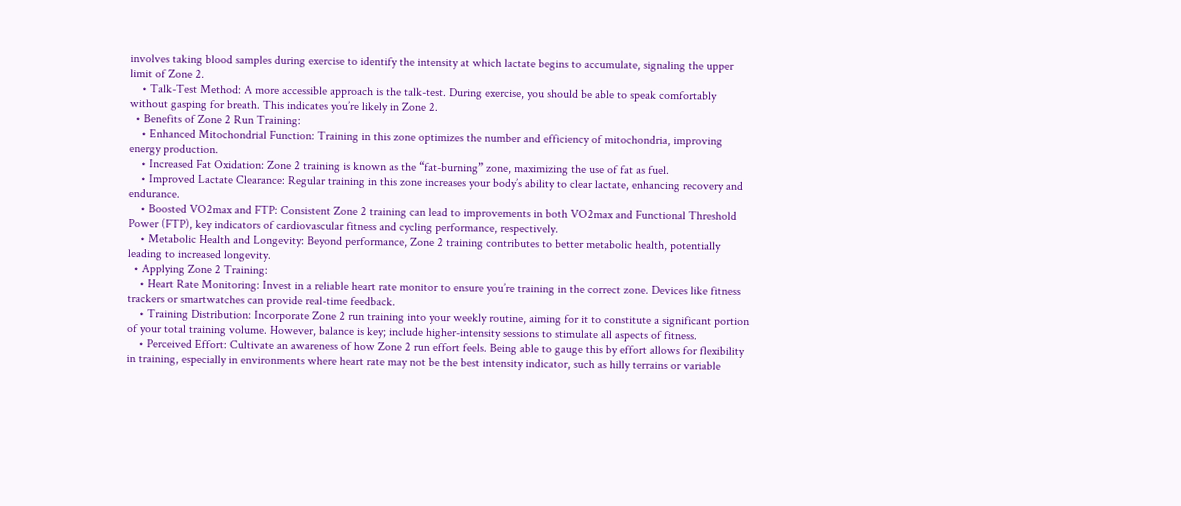involves taking blood samples during exercise to identify the intensity at which lactate begins to accumulate, signaling the upper limit of Zone 2.
    • Talk-Test Method: A more accessible approach is the talk-test. During exercise, you should be able to speak comfortably without gasping for breath. This indicates you’re likely in Zone 2.
  • Benefits of Zone 2 Run Training:
    • Enhanced Mitochondrial Function: Training in this zone optimizes the number and efficiency of mitochondria, improving energy production.
    • Increased Fat Oxidation: Zone 2 training is known as the “fat-burning” zone, maximizing the use of fat as fuel.
    • Improved Lactate Clearance: Regular training in this zone increases your body’s ability to clear lactate, enhancing recovery and endurance.
    • Boosted VO2max and FTP: Consistent Zone 2 training can lead to improvements in both VO2max and Functional Threshold Power (FTP), key indicators of cardiovascular fitness and cycling performance, respectively.
    • Metabolic Health and Longevity: Beyond performance, Zone 2 training contributes to better metabolic health, potentially leading to increased longevity.
  • Applying Zone 2 Training:
    • Heart Rate Monitoring: Invest in a reliable heart rate monitor to ensure you’re training in the correct zone. Devices like fitness trackers or smartwatches can provide real-time feedback.
    • Training Distribution: Incorporate Zone 2 run training into your weekly routine, aiming for it to constitute a significant portion of your total training volume. However, balance is key; include higher-intensity sessions to stimulate all aspects of fitness.
    • Perceived Effort: Cultivate an awareness of how Zone 2 run effort feels. Being able to gauge this by effort allows for flexibility in training, especially in environments where heart rate may not be the best intensity indicator, such as hilly terrains or variable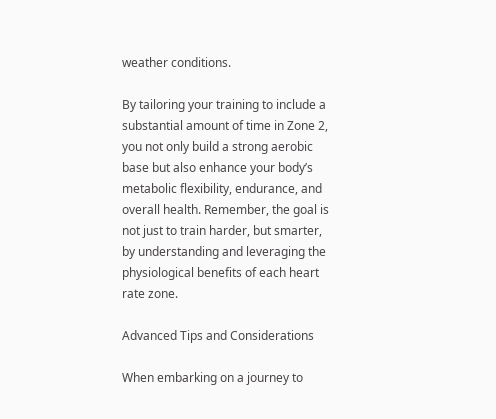weather conditions.

By tailoring your training to include a substantial amount of time in Zone 2, you not only build a strong aerobic base but also enhance your body’s metabolic flexibility, endurance, and overall health. Remember, the goal is not just to train harder, but smarter, by understanding and leveraging the physiological benefits of each heart rate zone.

Advanced Tips and Considerations

When embarking on a journey to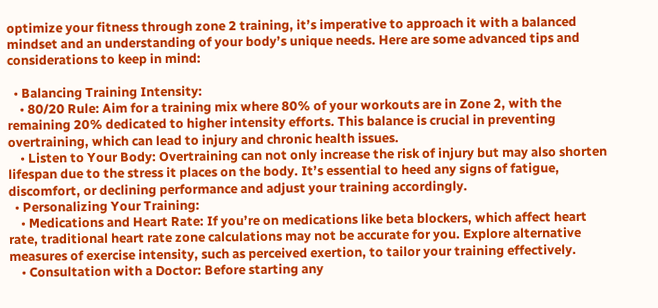optimize your fitness through zone 2 training, it’s imperative to approach it with a balanced mindset and an understanding of your body’s unique needs. Here are some advanced tips and considerations to keep in mind:

  • Balancing Training Intensity:
    • 80/20 Rule: Aim for a training mix where 80% of your workouts are in Zone 2, with the remaining 20% dedicated to higher intensity efforts. This balance is crucial in preventing overtraining, which can lead to injury and chronic health issues.
    • Listen to Your Body: Overtraining can not only increase the risk of injury but may also shorten lifespan due to the stress it places on the body. It’s essential to heed any signs of fatigue, discomfort, or declining performance and adjust your training accordingly.
  • Personalizing Your Training:
    • Medications and Heart Rate: If you’re on medications like beta blockers, which affect heart rate, traditional heart rate zone calculations may not be accurate for you. Explore alternative measures of exercise intensity, such as perceived exertion, to tailor your training effectively.
    • Consultation with a Doctor: Before starting any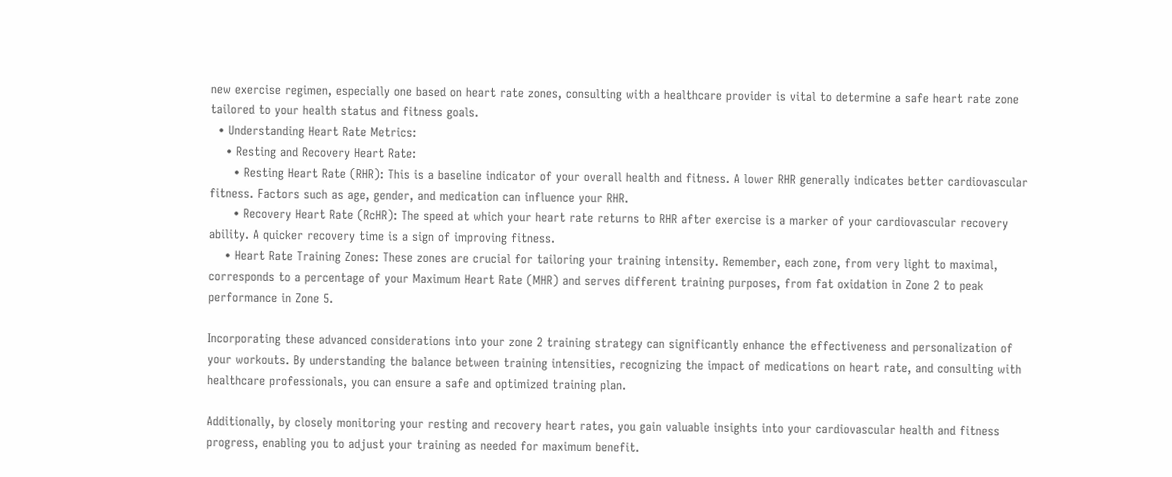new exercise regimen, especially one based on heart rate zones, consulting with a healthcare provider is vital to determine a safe heart rate zone tailored to your health status and fitness goals.
  • Understanding Heart Rate Metrics:
    • Resting and Recovery Heart Rate:
      • Resting Heart Rate (RHR): This is a baseline indicator of your overall health and fitness. A lower RHR generally indicates better cardiovascular fitness. Factors such as age, gender, and medication can influence your RHR.
      • Recovery Heart Rate (RcHR): The speed at which your heart rate returns to RHR after exercise is a marker of your cardiovascular recovery ability. A quicker recovery time is a sign of improving fitness.
    • Heart Rate Training Zones: These zones are crucial for tailoring your training intensity. Remember, each zone, from very light to maximal, corresponds to a percentage of your Maximum Heart Rate (MHR) and serves different training purposes, from fat oxidation in Zone 2 to peak performance in Zone 5.

Incorporating these advanced considerations into your zone 2 training strategy can significantly enhance the effectiveness and personalization of your workouts. By understanding the balance between training intensities, recognizing the impact of medications on heart rate, and consulting with healthcare professionals, you can ensure a safe and optimized training plan.

Additionally, by closely monitoring your resting and recovery heart rates, you gain valuable insights into your cardiovascular health and fitness progress, enabling you to adjust your training as needed for maximum benefit.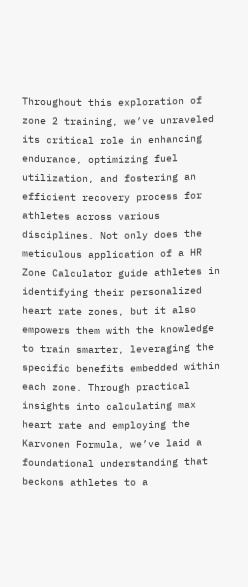Throughout this exploration of zone 2 training, we’ve unraveled its critical role in enhancing endurance, optimizing fuel utilization, and fostering an efficient recovery process for athletes across various disciplines. Not only does the meticulous application of a HR Zone Calculator guide athletes in identifying their personalized heart rate zones, but it also empowers them with the knowledge to train smarter, leveraging the specific benefits embedded within each zone. Through practical insights into calculating max heart rate and employing the Karvonen Formula, we’ve laid a foundational understanding that beckons athletes to a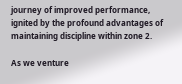journey of improved performance, ignited by the profound advantages of maintaining discipline within zone 2.

As we venture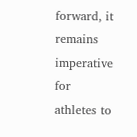forward, it remains imperative for athletes to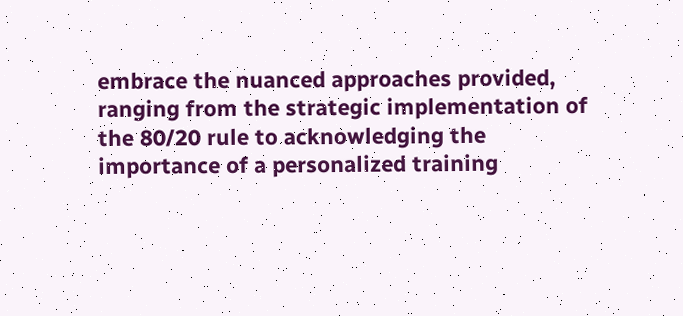embrace the nuanced approaches provided, ranging from the strategic implementation of the 80/20 rule to acknowledging the importance of a personalized training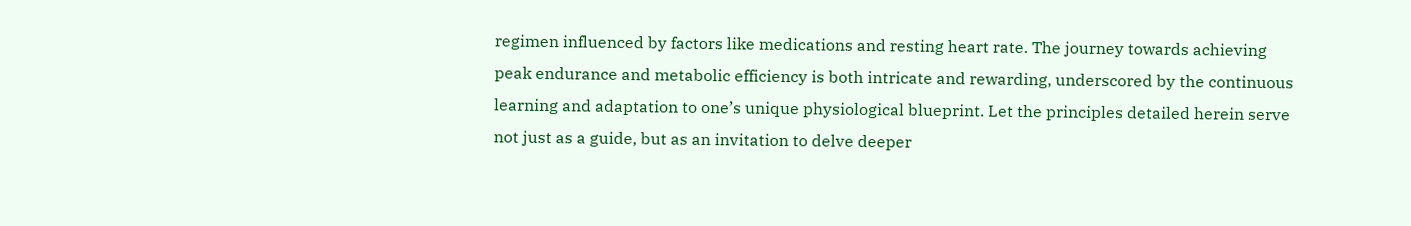regimen influenced by factors like medications and resting heart rate. The journey towards achieving peak endurance and metabolic efficiency is both intricate and rewarding, underscored by the continuous learning and adaptation to one’s unique physiological blueprint. Let the principles detailed herein serve not just as a guide, but as an invitation to delve deeper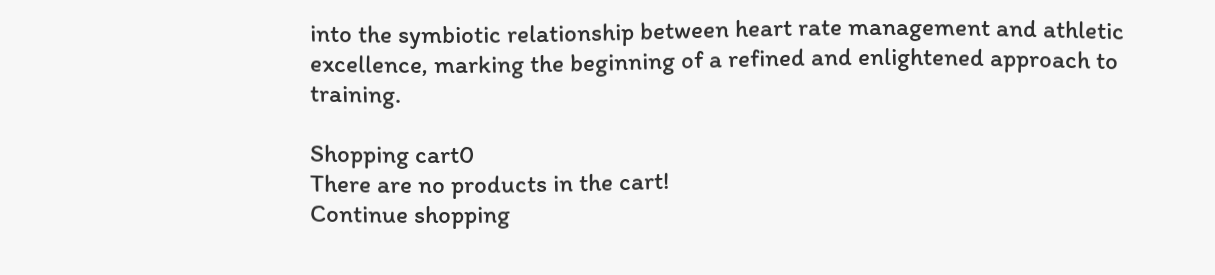into the symbiotic relationship between heart rate management and athletic excellence, marking the beginning of a refined and enlightened approach to training.

Shopping cart0
There are no products in the cart!
Continue shopping